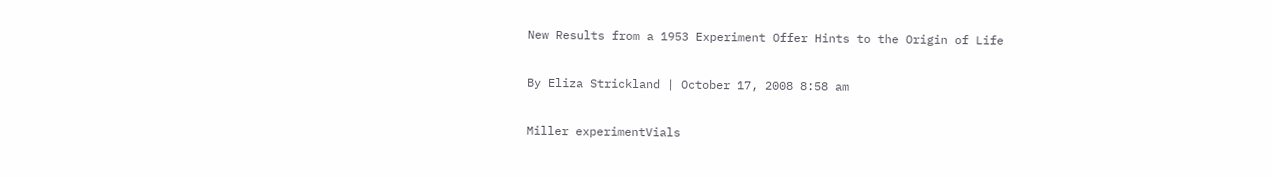New Results from a 1953 Experiment Offer Hints to the Origin of Life

By Eliza Strickland | October 17, 2008 8:58 am

Miller experimentVials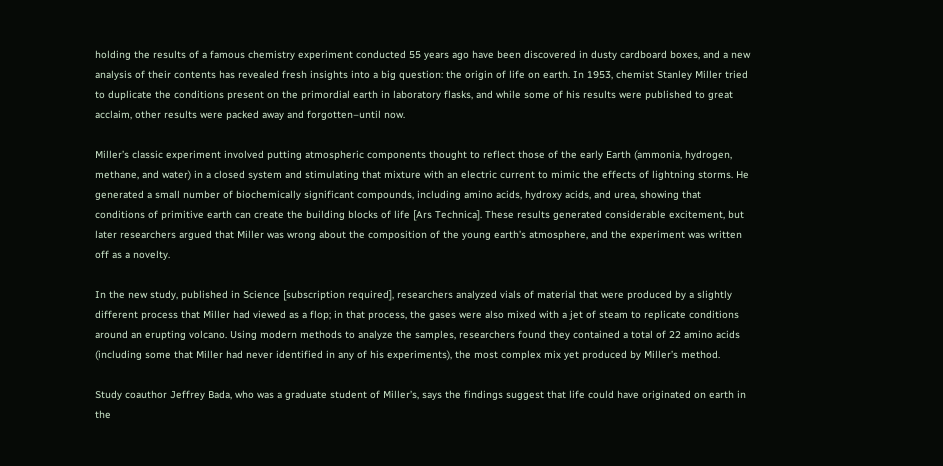holding the results of a famous chemistry experiment conducted 55 years ago have been discovered in dusty cardboard boxes, and a new analysis of their contents has revealed fresh insights into a big question: the origin of life on earth. In 1953, chemist Stanley Miller tried to duplicate the conditions present on the primordial earth in laboratory flasks, and while some of his results were published to great acclaim, other results were packed away and forgotten–until now.

Miller’s classic experiment involved putting atmospheric components thought to reflect those of the early Earth (ammonia, hydrogen, methane, and water) in a closed system and stimulating that mixture with an electric current to mimic the effects of lightning storms. He generated a small number of biochemically significant compounds, including amino acids, hydroxy acids, and urea, showing that conditions of primitive earth can create the building blocks of life [Ars Technica]. These results generated considerable excitement, but later researchers argued that Miller was wrong about the composition of the young earth’s atmosphere, and the experiment was written off as a novelty.

In the new study, published in Science [subscription required], researchers analyzed vials of material that were produced by a slightly different process that Miller had viewed as a flop; in that process, the gases were also mixed with a jet of steam to replicate conditions around an erupting volcano. Using modern methods to analyze the samples, researchers found they contained a total of 22 amino acids (including some that Miller had never identified in any of his experiments), the most complex mix yet produced by Miller’s method.

Study coauthor Jeffrey Bada, who was a graduate student of Miller’s, says the findings suggest that life could have originated on earth in the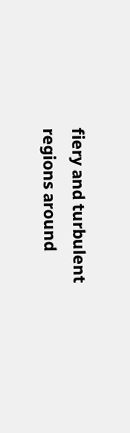fiery and turbulent regions around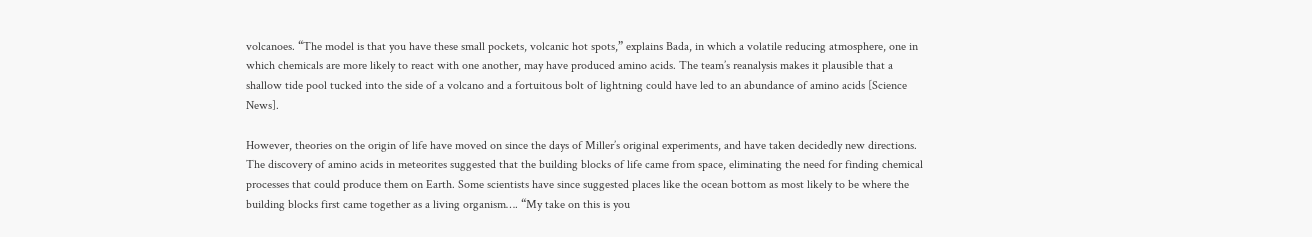volcanoes. “The model is that you have these small pockets, volcanic hot spots,” explains Bada, in which a volatile reducing atmosphere, one in which chemicals are more likely to react with one another, may have produced amino acids. The team’s reanalysis makes it plausible that a shallow tide pool tucked into the side of a volcano and a fortuitous bolt of lightning could have led to an abundance of amino acids [Science News].

However, theories on the origin of life have moved on since the days of Miller’s original experiments, and have taken decidedly new directions. The discovery of amino acids in meteorites suggested that the building blocks of life came from space, eliminating the need for finding chemical processes that could produce them on Earth. Some scientists have since suggested places like the ocean bottom as most likely to be where the building blocks first came together as a living organism…. “My take on this is you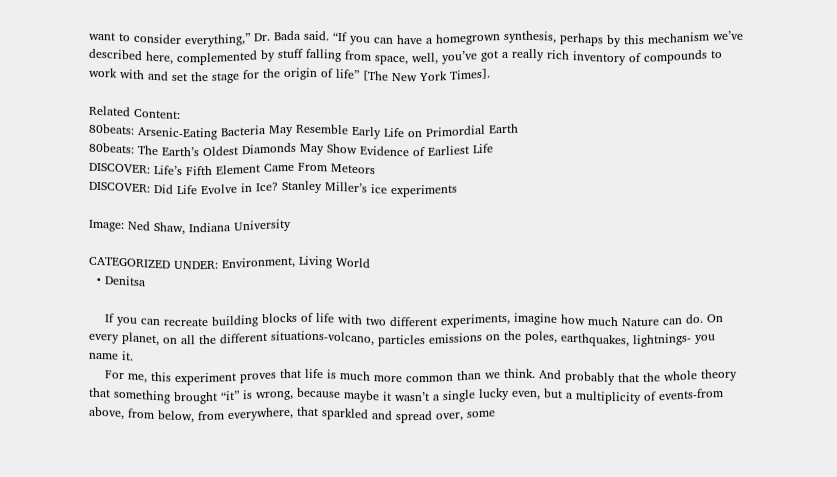want to consider everything,” Dr. Bada said. “If you can have a homegrown synthesis, perhaps by this mechanism we’ve described here, complemented by stuff falling from space, well, you’ve got a really rich inventory of compounds to work with and set the stage for the origin of life” [The New York Times].

Related Content:
80beats: Arsenic-Eating Bacteria May Resemble Early Life on Primordial Earth
80beats: The Earth’s Oldest Diamonds May Show Evidence of Earliest Life
DISCOVER: Life’s Fifth Element Came From Meteors
DISCOVER: Did Life Evolve in Ice? Stanley Miller’s ice experiments

Image: Ned Shaw, Indiana University

CATEGORIZED UNDER: Environment, Living World
  • Denitsa

    If you can recreate building blocks of life with two different experiments, imagine how much Nature can do. On every planet, on all the different situations-volcano, particles emissions on the poles, earthquakes, lightnings- you name it.
    For me, this experiment proves that life is much more common than we think. And probably that the whole theory that something brought “it” is wrong, because maybe it wasn’t a single lucky even, but a multiplicity of events-from above, from below, from everywhere, that sparkled and spread over, some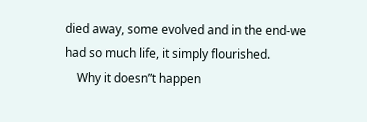died away, some evolved and in the end-we had so much life, it simply flourished.
    Why it doesn”t happen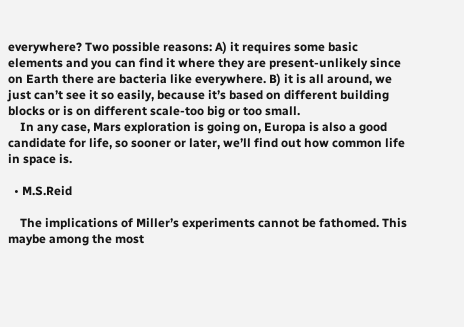everywhere? Two possible reasons: A) it requires some basic elements and you can find it where they are present-unlikely since on Earth there are bacteria like everywhere. B) it is all around, we just can’t see it so easily, because it’s based on different building blocks or is on different scale-too big or too small.
    In any case, Mars exploration is going on, Europa is also a good candidate for life, so sooner or later, we’ll find out how common life in space is.

  • M.S.Reid

    The implications of Miller’s experiments cannot be fathomed. This maybe among the most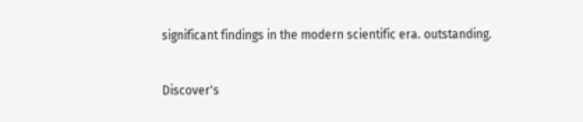significant findings in the modern scientific era. outstanding.


Discover's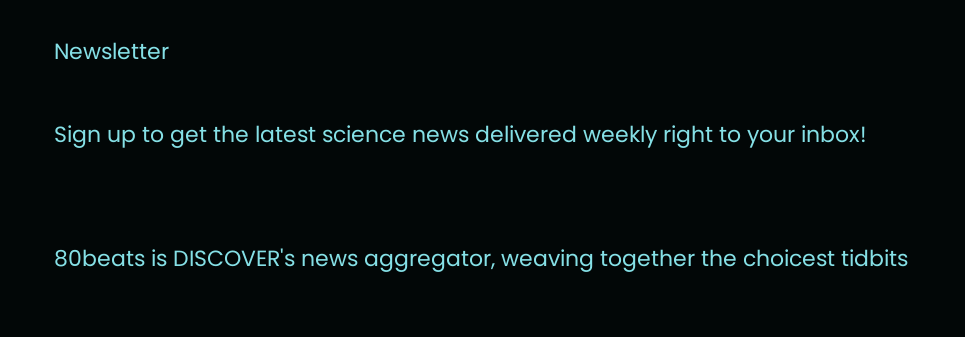Newsletter

Sign up to get the latest science news delivered weekly right to your inbox!


80beats is DISCOVER's news aggregator, weaving together the choicest tidbits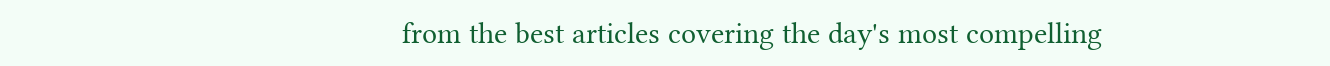from the best articles covering the day's most compelling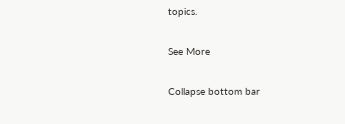topics.

See More

Collapse bottom bar